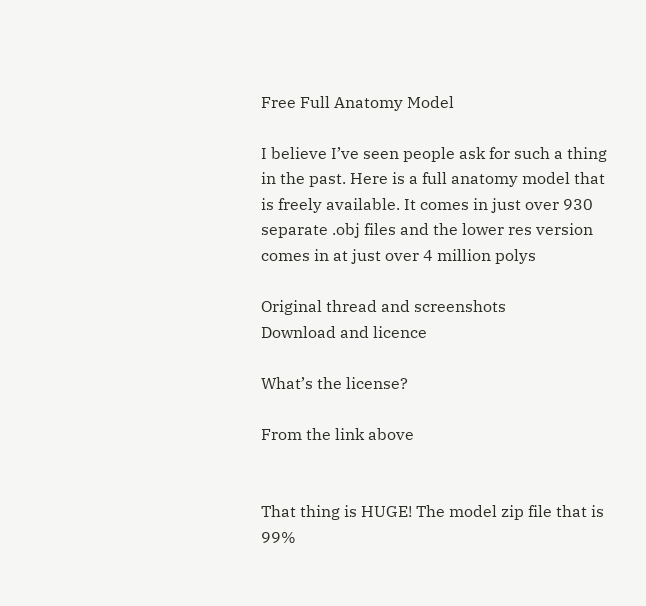Free Full Anatomy Model

I believe I’ve seen people ask for such a thing in the past. Here is a full anatomy model that is freely available. It comes in just over 930 separate .obj files and the lower res version comes in at just over 4 million polys

Original thread and screenshots
Download and licence

What’s the license?

From the link above


That thing is HUGE! The model zip file that is 99%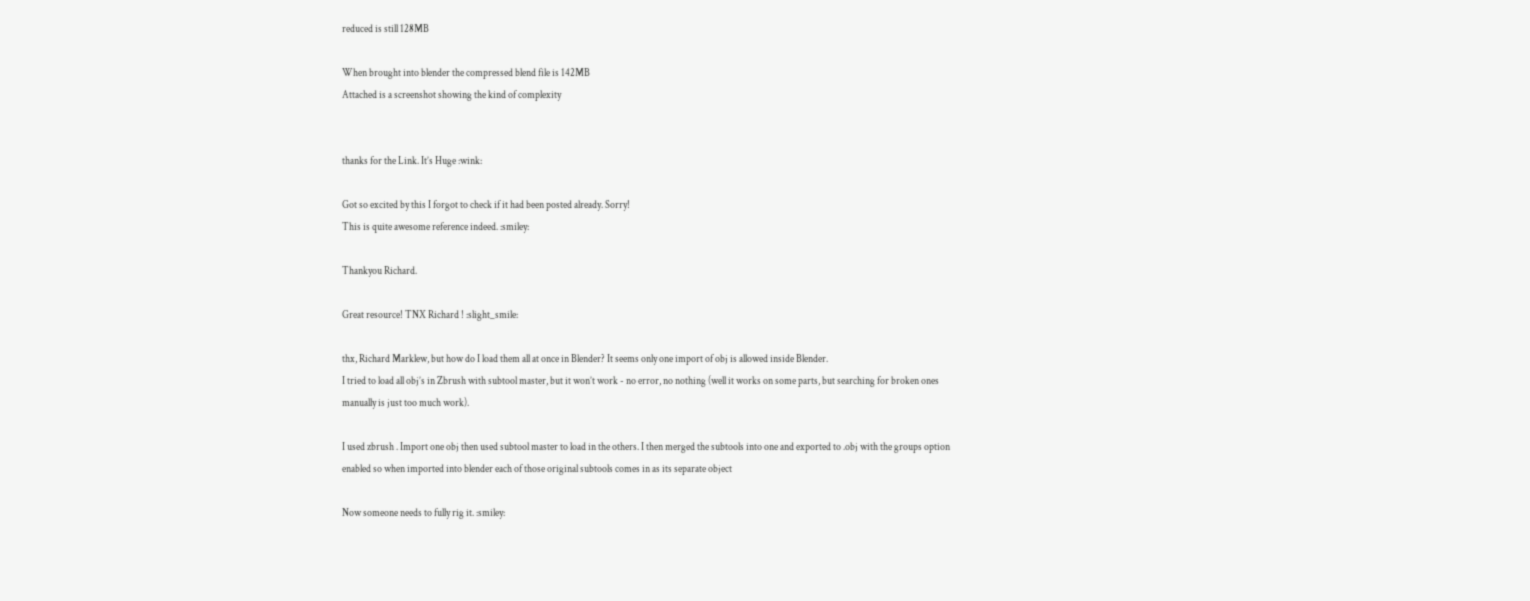reduced is still 128MB

When brought into blender the compressed blend file is 142MB
Attached is a screenshot showing the kind of complexity


thanks for the Link. It’s Huge :wink:

Got so excited by this I forgot to check if it had been posted already. Sorry!
This is quite awesome reference indeed. :smiley:

Thankyou Richard.

Great resource! TNX Richard ! :slight_smile:

thx, Richard Marklew, but how do I load them all at once in Blender? It seems only one import of obj is allowed inside Blender.
I tried to load all obj’s in Zbrush with subtool master, but it won’t work - no error, no nothing (well it works on some parts, but searching for broken ones manually is just too much work).

I used zbrush . Import one obj then used subtool master to load in the others. I then merged the subtools into one and exported to .obj with the groups option enabled so when imported into blender each of those original subtools comes in as its separate object

Now someone needs to fully rig it. :smiley: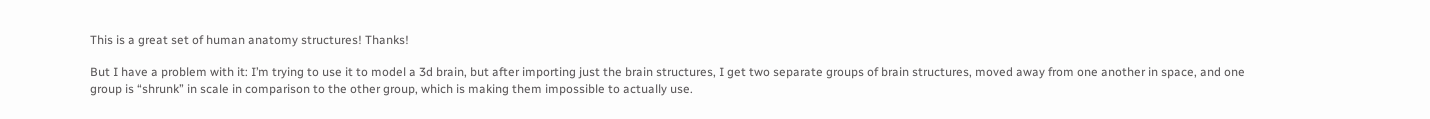This is a great set of human anatomy structures! Thanks!

But I have a problem with it: I’m trying to use it to model a 3d brain, but after importing just the brain structures, I get two separate groups of brain structures, moved away from one another in space, and one group is “shrunk” in scale in comparison to the other group, which is making them impossible to actually use.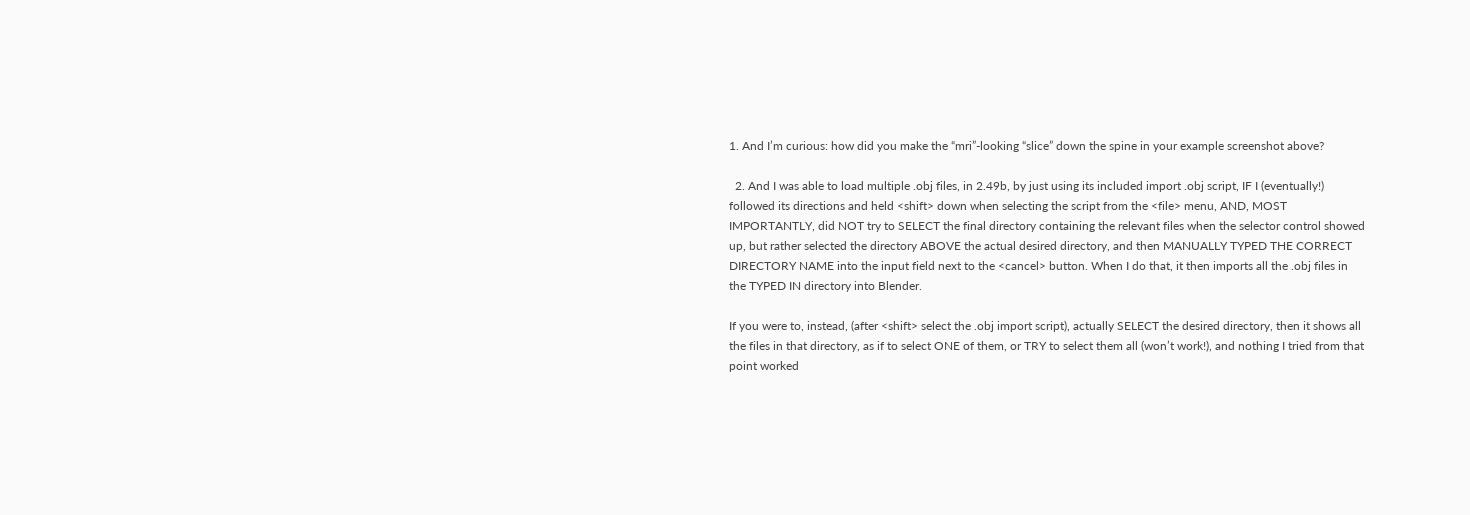1. And I’m curious: how did you make the “mri”-looking “slice” down the spine in your example screenshot above?

  2. And I was able to load multiple .obj files, in 2.49b, by just using its included import .obj script, IF I (eventually!) followed its directions and held <shift> down when selecting the script from the <file> menu, AND, MOST IMPORTANTLY, did NOT try to SELECT the final directory containing the relevant files when the selector control showed up, but rather selected the directory ABOVE the actual desired directory, and then MANUALLY TYPED THE CORRECT DIRECTORY NAME into the input field next to the <cancel> button. When I do that, it then imports all the .obj files in the TYPED IN directory into Blender.

If you were to, instead, (after <shift> select the .obj import script), actually SELECT the desired directory, then it shows all the files in that directory, as if to select ONE of them, or TRY to select them all (won’t work!), and nothing I tried from that point worked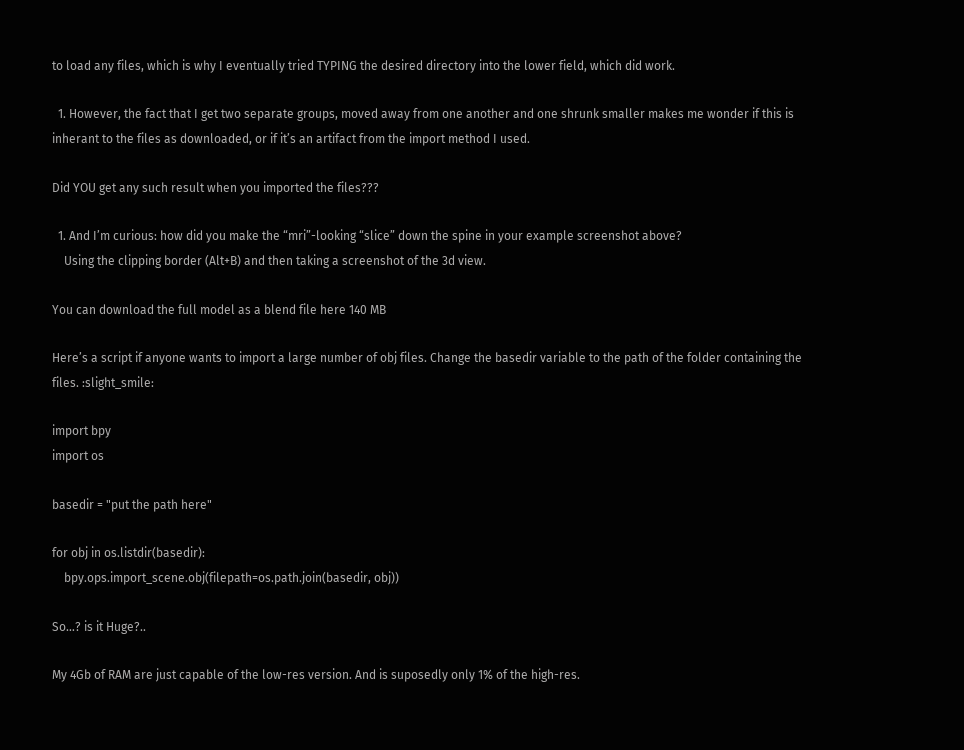to load any files, which is why I eventually tried TYPING the desired directory into the lower field, which did work.

  1. However, the fact that I get two separate groups, moved away from one another and one shrunk smaller makes me wonder if this is inherant to the files as downloaded, or if it’s an artifact from the import method I used.

Did YOU get any such result when you imported the files???

  1. And I’m curious: how did you make the “mri”-looking “slice” down the spine in your example screenshot above?
    Using the clipping border (Alt+B) and then taking a screenshot of the 3d view.

You can download the full model as a blend file here 140 MB

Here’s a script if anyone wants to import a large number of obj files. Change the basedir variable to the path of the folder containing the files. :slight_smile:

import bpy
import os

basedir = "put the path here"

for obj in os.listdir(basedir):
    bpy.ops.import_scene.obj(filepath=os.path.join(basedir, obj))

So…? is it Huge?..

My 4Gb of RAM are just capable of the low-res version. And is suposedly only 1% of the high-res.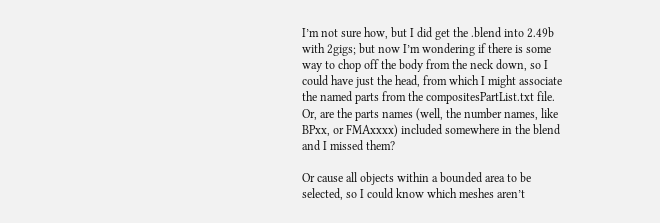I’m not sure how, but I did get the .blend into 2.49b with 2gigs; but now I’m wondering if there is some way to chop off the body from the neck down, so I could have just the head, from which I might associate the named parts from the compositesPartList.txt file. Or, are the parts names (well, the number names, like BPxx, or FMAxxxx) included somewhere in the blend and I missed them?

Or cause all objects within a bounded area to be selected, so I could know which meshes aren’t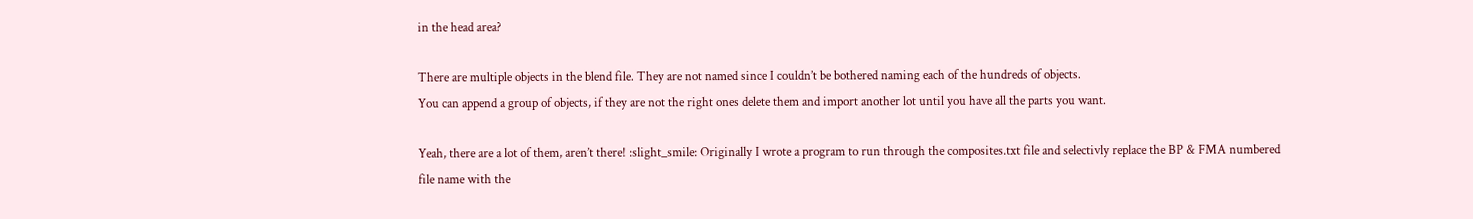in the head area?

There are multiple objects in the blend file. They are not named since I couldn’t be bothered naming each of the hundreds of objects.
You can append a group of objects, if they are not the right ones delete them and import another lot until you have all the parts you want.

Yeah, there are a lot of them, aren’t there! :slight_smile: Originally I wrote a program to run through the composites.txt file and selectivly replace the BP & FMA numbered file name with the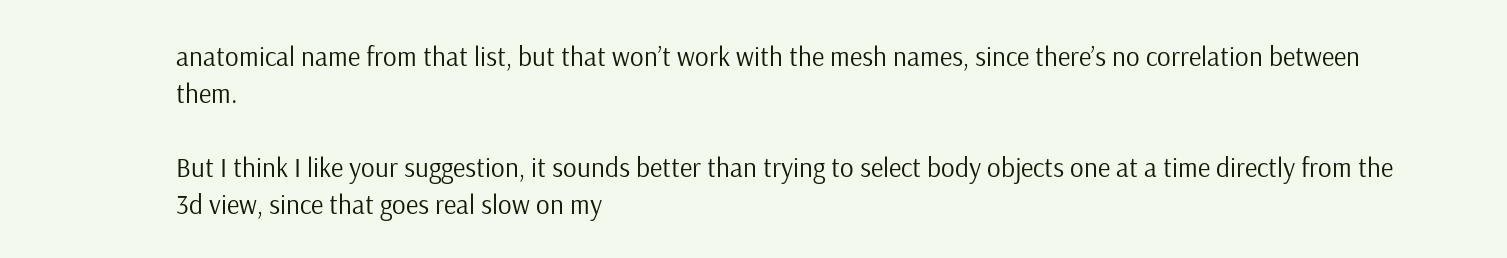anatomical name from that list, but that won’t work with the mesh names, since there’s no correlation between them.

But I think I like your suggestion, it sounds better than trying to select body objects one at a time directly from the 3d view, since that goes real slow on my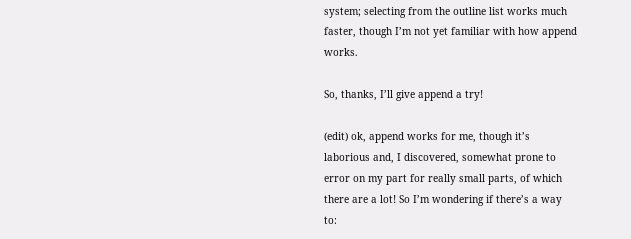system; selecting from the outline list works much faster, though I’m not yet familiar with how append works.

So, thanks, I’ll give append a try!

(edit) ok, append works for me, though it’s laborious and, I discovered, somewhat prone to error on my part for really small parts, of which there are a lot! So I’m wondering if there’s a way to: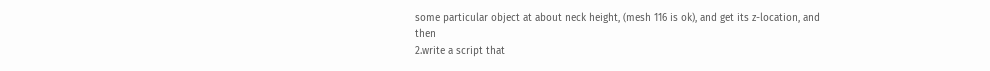some particular object at about neck height, (mesh 116 is ok), and get its z-location, and then
2.write a script that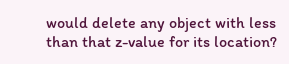would delete any object with less than that z-value for its location?